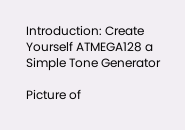Introduction: Create Yourself ATMEGA128 a Simple Tone Generator

Picture of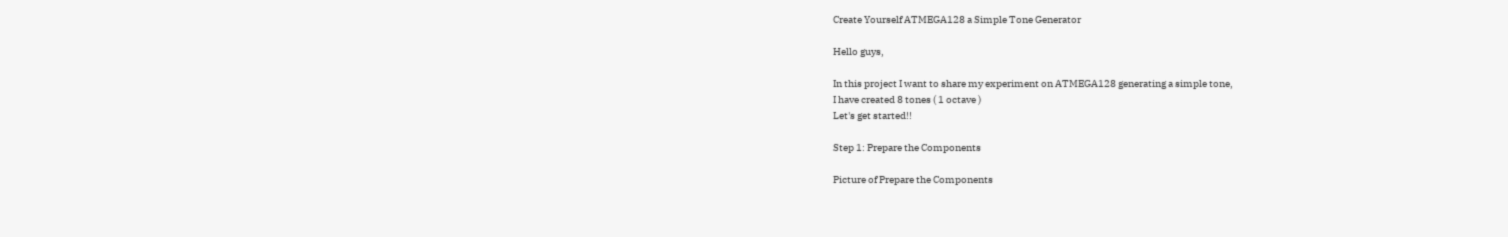Create Yourself ATMEGA128 a Simple Tone Generator

Hello guys,

In this project I want to share my experiment on ATMEGA128 generating a simple tone,
I have created 8 tones ( 1 octave )
Let's get started!!

Step 1: Prepare the Components

Picture of Prepare the Components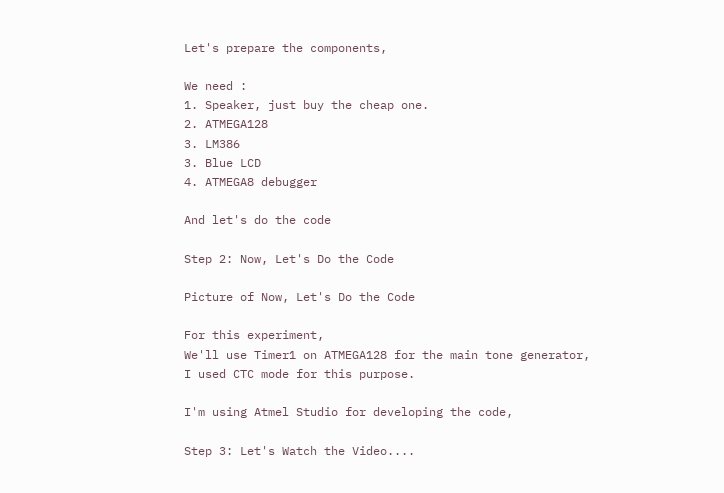Let's prepare the components,

We need :
1. Speaker, just buy the cheap one.
2. ATMEGA128
3. LM386
3. Blue LCD
4. ATMEGA8 debugger

And let's do the code

Step 2: Now, Let's Do the Code

Picture of Now, Let's Do the Code

For this experiment,
We'll use Timer1 on ATMEGA128 for the main tone generator,
I used CTC mode for this purpose.

I'm using Atmel Studio for developing the code,

Step 3: Let's Watch the Video....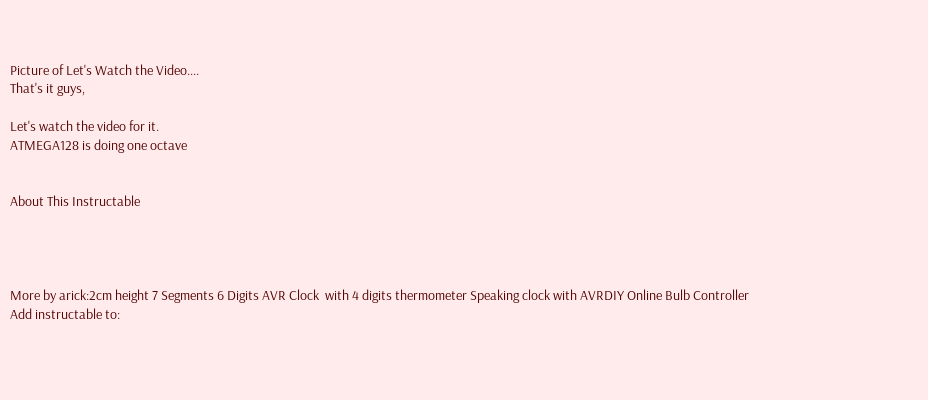Picture of Let's Watch the Video....
That's it guys,

Let's watch the video for it.
ATMEGA128 is doing one octave


About This Instructable




More by arick:2cm height 7 Segments 6 Digits AVR Clock  with 4 digits thermometer Speaking clock with AVRDIY Online Bulb Controller
Add instructable to: